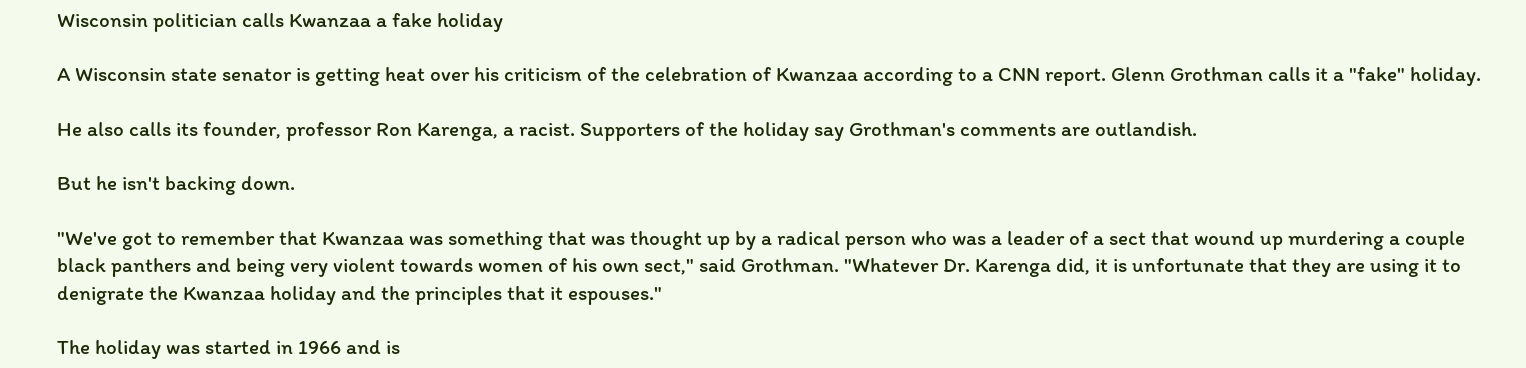Wisconsin politician calls Kwanzaa a fake holiday

A Wisconsin state senator is getting heat over his criticism of the celebration of Kwanzaa according to a CNN report. Glenn Grothman calls it a "fake" holiday.

He also calls its founder, professor Ron Karenga, a racist. Supporters of the holiday say Grothman's comments are outlandish.

But he isn't backing down.

"We've got to remember that Kwanzaa was something that was thought up by a radical person who was a leader of a sect that wound up murdering a couple black panthers and being very violent towards women of his own sect," said Grothman. "Whatever Dr. Karenga did, it is unfortunate that they are using it to denigrate the Kwanzaa holiday and the principles that it espouses."

The holiday was started in 1966 and is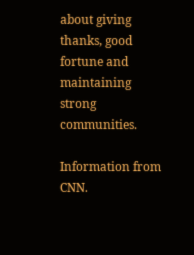about giving thanks, good fortune and maintaining strong communities.

Information from CNN.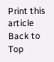Print this article Back to Top